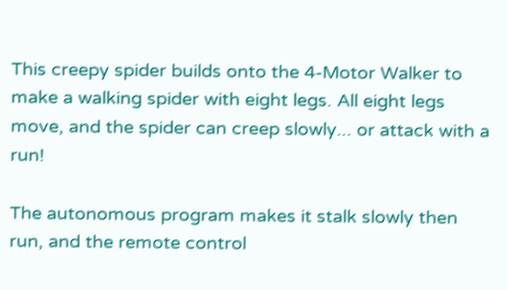This creepy spider builds onto the 4-Motor Walker to make a walking spider with eight legs. All eight legs move, and the spider can creep slowly... or attack with a run!

The autonomous program makes it stalk slowly then run, and the remote control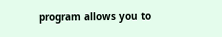program allows you to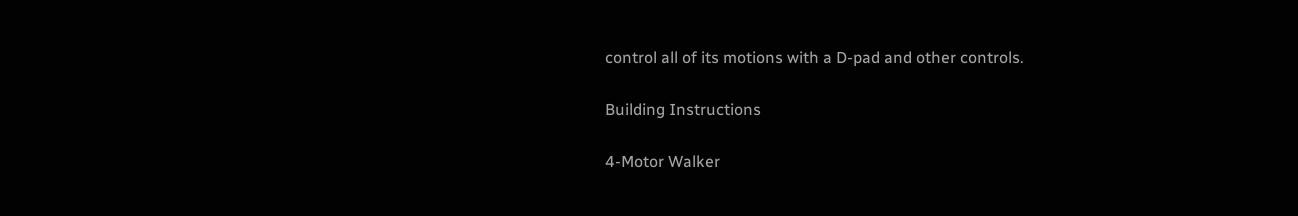control all of its motions with a D-pad and other controls.

Building Instructions

4-Motor Walker